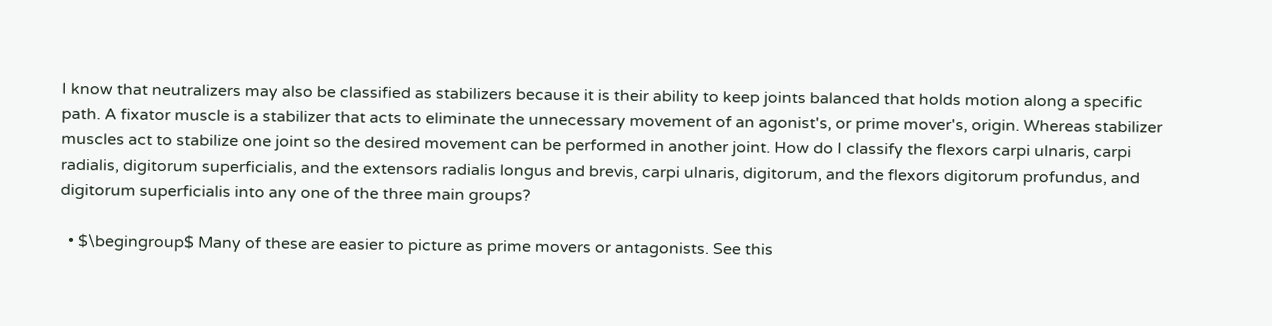I know that neutralizers may also be classified as stabilizers because it is their ability to keep joints balanced that holds motion along a specific path. A fixator muscle is a stabilizer that acts to eliminate the unnecessary movement of an agonist's, or prime mover's, origin. Whereas stabilizer muscles act to stabilize one joint so the desired movement can be performed in another joint. How do I classify the flexors carpi ulnaris, carpi radialis, digitorum superficialis, and the extensors radialis longus and brevis, carpi ulnaris, digitorum, and the flexors digitorum profundus, and digitorum superficialis into any one of the three main groups?

  • $\begingroup$ Many of these are easier to picture as prime movers or antagonists. See this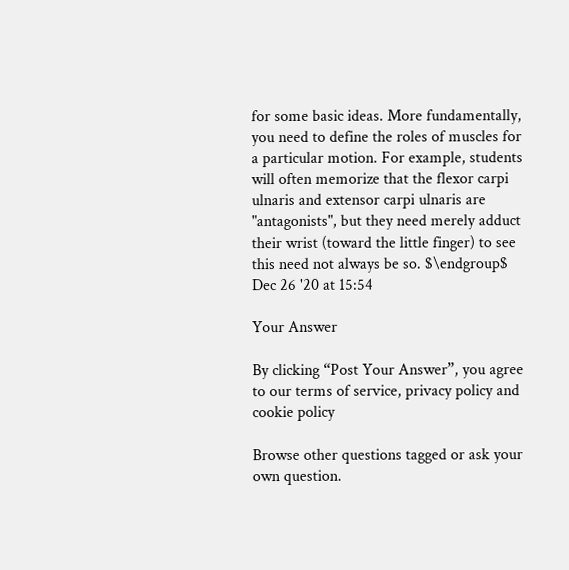for some basic ideas. More fundamentally, you need to define the roles of muscles for a particular motion. For example, students will often memorize that the flexor carpi ulnaris and extensor carpi ulnaris are "antagonists", but they need merely adduct their wrist (toward the little finger) to see this need not always be so. $\endgroup$ Dec 26 '20 at 15:54

Your Answer

By clicking “Post Your Answer”, you agree to our terms of service, privacy policy and cookie policy

Browse other questions tagged or ask your own question.